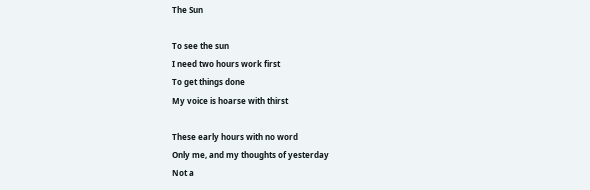The Sun

To see the sun
I need two hours work first
To get things done
My voice is hoarse with thirst

These early hours with no word
Only me, and my thoughts of yesterday
Not a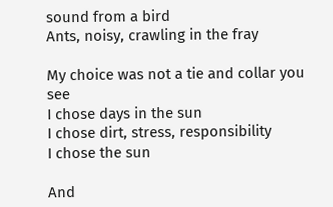sound from a bird
Ants, noisy, crawling in the fray

My choice was not a tie and collar you see
I chose days in the sun
I chose dirt, stress, responsibility
I chose the sun

And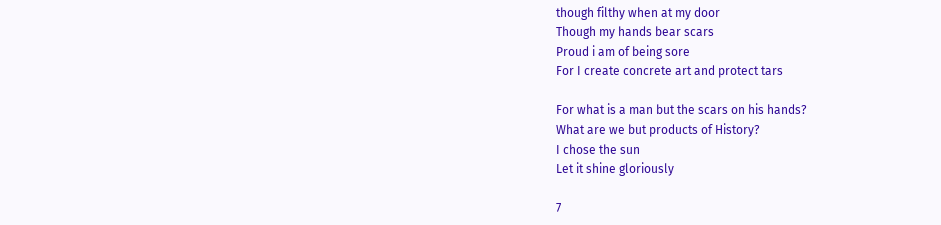though filthy when at my door
Though my hands bear scars
Proud i am of being sore
For I create concrete art and protect tars

For what is a man but the scars on his hands?
What are we but products of History?
I chose the sun
Let it shine gloriously

7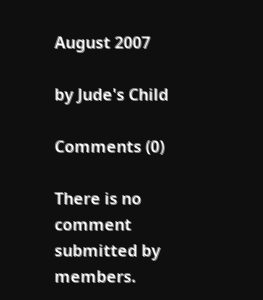August 2007

by Jude's Child

Comments (0)

There is no comment submitted by members.